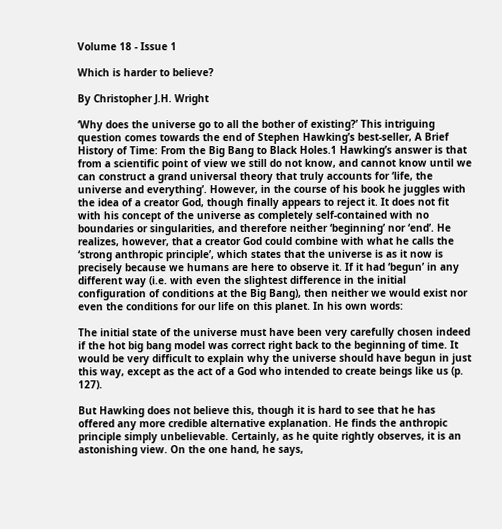Volume 18 - Issue 1

Which is harder to believe?

By Christopher J.H. Wright

‘Why does the universe go to all the bother of existing?’ This intriguing question comes towards the end of Stephen Hawking’s best-seller, A Brief History of Time: From the Big Bang to Black Holes.1 Hawking’s answer is that from a scientific point of view we still do not know, and cannot know until we can construct a grand universal theory that truly accounts for ‘life, the universe and everything’. However, in the course of his book he juggles with the idea of a creator God, though finally appears to reject it. It does not fit with his concept of the universe as completely self-contained with no boundaries or singularities, and therefore neither ‘beginning’ nor ‘end’. He realizes, however, that a creator God could combine with what he calls the ‘strong anthropic principle’, which states that the universe is as it now is precisely because we humans are here to observe it. If it had ‘begun’ in any different way (i.e. with even the slightest difference in the initial configuration of conditions at the Big Bang), then neither we would exist nor even the conditions for our life on this planet. In his own words:

The initial state of the universe must have been very carefully chosen indeed if the hot big bang model was correct right back to the beginning of time. It would be very difficult to explain why the universe should have begun in just this way, except as the act of a God who intended to create beings like us (p. 127).

But Hawking does not believe this, though it is hard to see that he has offered any more credible alternative explanation. He finds the anthropic principle simply unbelievable. Certainly, as he quite rightly observes, it is an astonishing view. On the one hand, he says,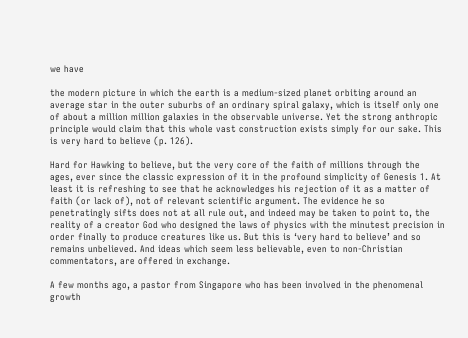we have

the modern picture in which the earth is a medium-sized planet orbiting around an average star in the outer suburbs of an ordinary spiral galaxy, which is itself only one of about a million million galaxies in the observable universe. Yet the strong anthropic principle would claim that this whole vast construction exists simply for our sake. This is very hard to believe (p. 126).

Hard for Hawking to believe, but the very core of the faith of millions through the ages, ever since the classic expression of it in the profound simplicity of Genesis 1. At least it is refreshing to see that he acknowledges his rejection of it as a matter of faith (or lack of), not of relevant scientific argument. The evidence he so penetratingly sifts does not at all rule out, and indeed may be taken to point to, the reality of a creator God who designed the laws of physics with the minutest precision in order finally to produce creatures like us. But this is ‘very hard to believe’ and so remains unbelieved. And ideas which seem less believable, even to non-Christian commentators, are offered in exchange.

A few months ago, a pastor from Singapore who has been involved in the phenomenal growth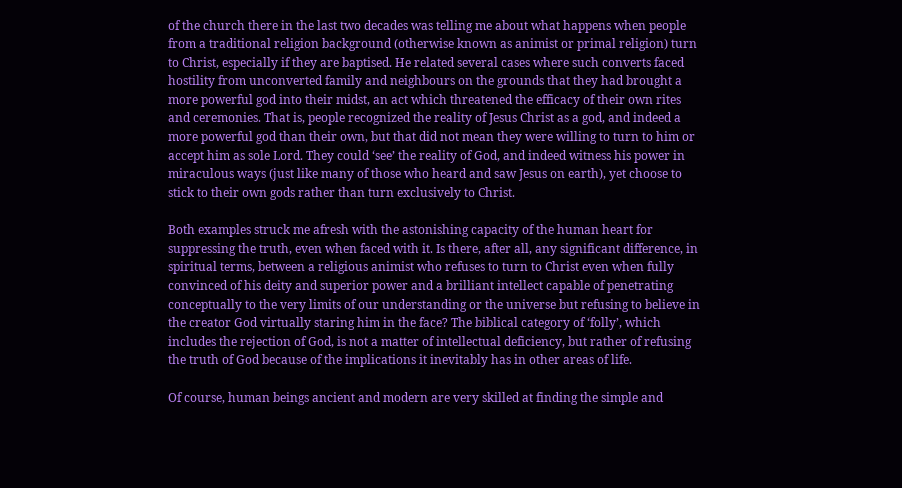of the church there in the last two decades was telling me about what happens when people from a traditional religion background (otherwise known as animist or primal religion) turn to Christ, especially if they are baptised. He related several cases where such converts faced hostility from unconverted family and neighbours on the grounds that they had brought a more powerful god into their midst, an act which threatened the efficacy of their own rites and ceremonies. That is, people recognized the reality of Jesus Christ as a god, and indeed a more powerful god than their own, but that did not mean they were willing to turn to him or accept him as sole Lord. They could ‘see’ the reality of God, and indeed witness his power in miraculous ways (just like many of those who heard and saw Jesus on earth), yet choose to stick to their own gods rather than turn exclusively to Christ.

Both examples struck me afresh with the astonishing capacity of the human heart for suppressing the truth, even when faced with it. Is there, after all, any significant difference, in spiritual terms, between a religious animist who refuses to turn to Christ even when fully convinced of his deity and superior power and a brilliant intellect capable of penetrating conceptually to the very limits of our understanding or the universe but refusing to believe in the creator God virtually staring him in the face? The biblical category of ‘folly’, which includes the rejection of God, is not a matter of intellectual deficiency, but rather of refusing the truth of God because of the implications it inevitably has in other areas of life.

Of course, human beings ancient and modern are very skilled at finding the simple and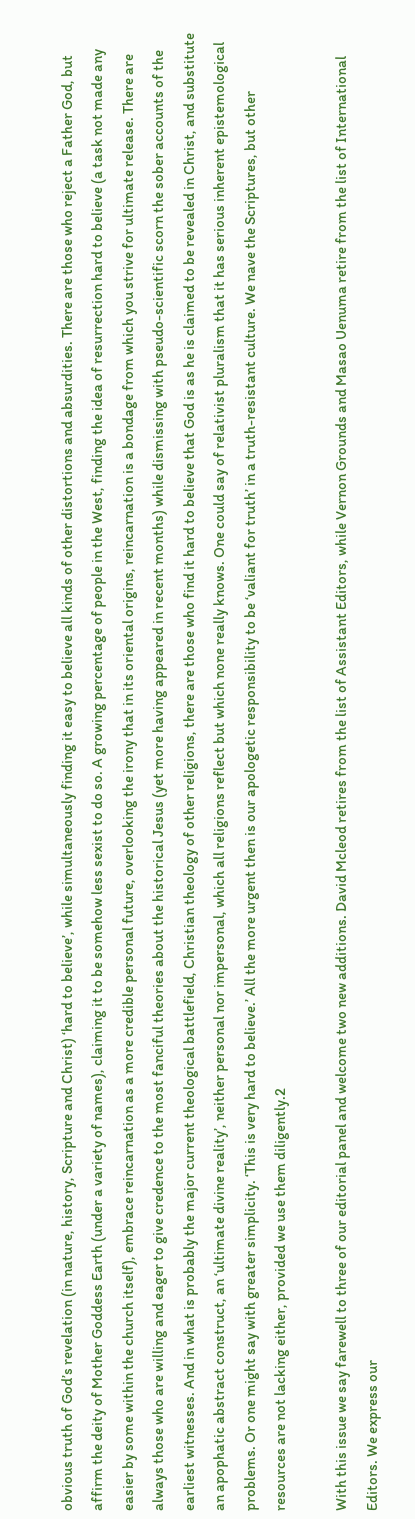obvious truth of God’s revelation (in nature, history, Scripture and Christ) ‘hard to believe’, while simultaneously finding it easy to believe all kinds of other distortions and absurdities. There are those who reject a Father God, but affirm the deity of Mother Goddess Earth (under a variety of names), claiming it to be somehow less sexist to do so. A growing percentage of people in the West, finding the idea of resurrection hard to believe (a task not made any easier by some within the church itself), embrace reincarnation as a more credible personal future, overlooking the irony that in its oriental origins, reincarnation is a bondage from which you strive for ultimate release. There are always those who are willing and eager to give credence to the most fanciful theories about the historical Jesus (yet more having appeared in recent months) while dismissing with pseudo-scientific scorn the sober accounts of the earliest witnesses. And in what is probably the major current theological battlefield, Christian theology of other religions, there are those who find it hard to believe that God is as he is claimed to be revealed in Christ, and substitute an apophatic abstract construct, an ‘ultimate divine reality’, neither personal nor impersonal, which all religions reflect but which none really knows. One could say of relativist pluralism that it has serious inherent epistemological problems. Or one might say with greater simplicity. ‘This is very hard to believe.’ All the more urgent then is our apologetic responsibility to be ‘valiant for truth’ in a truth-resistant culture. We nave the Scriptures, but other resources are not lacking either, provided we use them diligently.2

With this issue we say farewell to three of our editorial panel and welcome two new additions. David Mcleod retires from the list of Assistant Editors, while Vernon Grounds and Masao Uenuma retire from the list of International Editors. We express our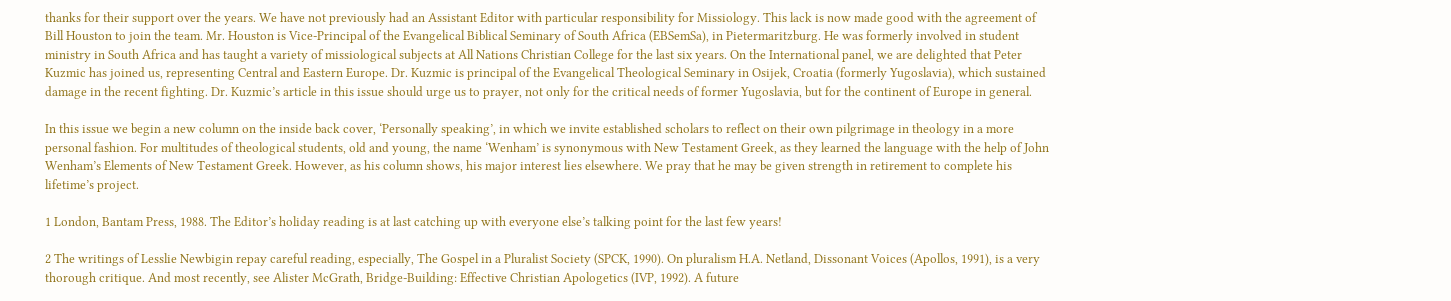thanks for their support over the years. We have not previously had an Assistant Editor with particular responsibility for Missiology. This lack is now made good with the agreement of Bill Houston to join the team. Mr. Houston is Vice-Principal of the Evangelical Biblical Seminary of South Africa (EBSemSa), in Pietermaritzburg. He was formerly involved in student ministry in South Africa and has taught a variety of missiological subjects at All Nations Christian College for the last six years. On the International panel, we are delighted that Peter Kuzmic has joined us, representing Central and Eastern Europe. Dr. Kuzmic is principal of the Evangelical Theological Seminary in Osijek, Croatia (formerly Yugoslavia), which sustained damage in the recent fighting. Dr. Kuzmic’s article in this issue should urge us to prayer, not only for the critical needs of former Yugoslavia, but for the continent of Europe in general.

In this issue we begin a new column on the inside back cover, ‘Personally speaking’, in which we invite established scholars to reflect on their own pilgrimage in theology in a more personal fashion. For multitudes of theological students, old and young, the name ‘Wenham’ is synonymous with New Testament Greek, as they learned the language with the help of John Wenham’s Elements of New Testament Greek. However, as his column shows, his major interest lies elsewhere. We pray that he may be given strength in retirement to complete his lifetime’s project.

1 London, Bantam Press, 1988. The Editor’s holiday reading is at last catching up with everyone else’s talking point for the last few years!

2 The writings of Lesslie Newbigin repay careful reading, especially, The Gospel in a Pluralist Society (SPCK, 1990). On pluralism H.A. Netland, Dissonant Voices (Apollos, 1991), is a very thorough critique. And most recently, see Alister McGrath, Bridge-Building: Effective Christian Apologetics (IVP, 1992). A future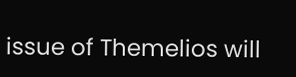issue of Themelios will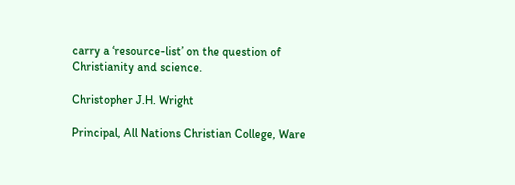carry a ‘resource-list’ on the question of Christianity and science.

Christopher J.H. Wright

Principal, All Nations Christian College, Ware